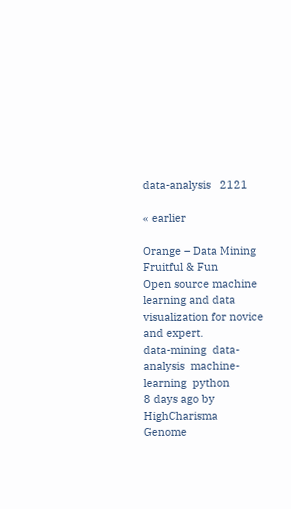data-analysis   2121

« earlier

Orange – Data Mining Fruitful & Fun
Open source machine learning and data visualization for novice and expert.
data-mining  data-analysis  machine-learning  python
8 days ago by HighCharisma
Genome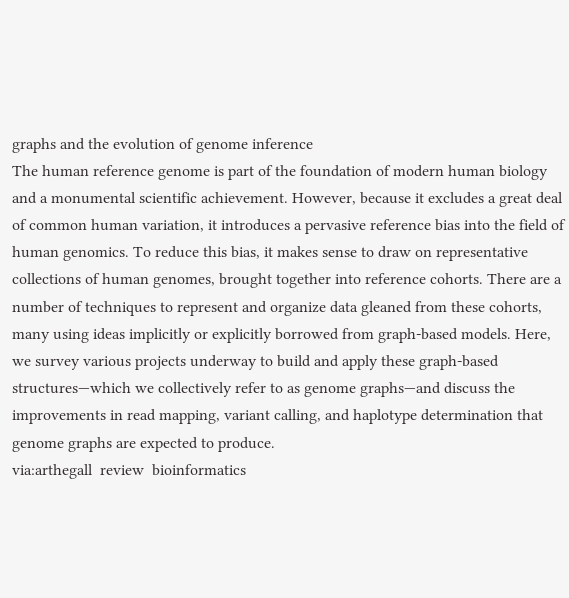graphs and the evolution of genome inference
The human reference genome is part of the foundation of modern human biology and a monumental scientific achievement. However, because it excludes a great deal of common human variation, it introduces a pervasive reference bias into the field of human genomics. To reduce this bias, it makes sense to draw on representative collections of human genomes, brought together into reference cohorts. There are a number of techniques to represent and organize data gleaned from these cohorts, many using ideas implicitly or explicitly borrowed from graph-based models. Here, we survey various projects underway to build and apply these graph-based structures—which we collectively refer to as genome graphs—and discuss the improvements in read mapping, variant calling, and haplotype determination that genome graphs are expected to produce.
via:arthegall  review  bioinformatics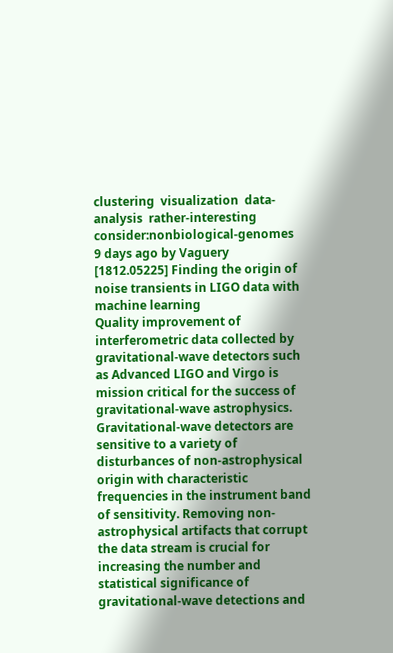clustering  visualization  data-analysis  rather-interesting  consider:nonbiological-genomes
9 days ago by Vaguery
[1812.05225] Finding the origin of noise transients in LIGO data with machine learning
Quality improvement of interferometric data collected by gravitational-wave detectors such as Advanced LIGO and Virgo is mission critical for the success of gravitational-wave astrophysics. Gravitational-wave detectors are sensitive to a variety of disturbances of non-astrophysical origin with characteristic frequencies in the instrument band of sensitivity. Removing non-astrophysical artifacts that corrupt the data stream is crucial for increasing the number and statistical significance of gravitational-wave detections and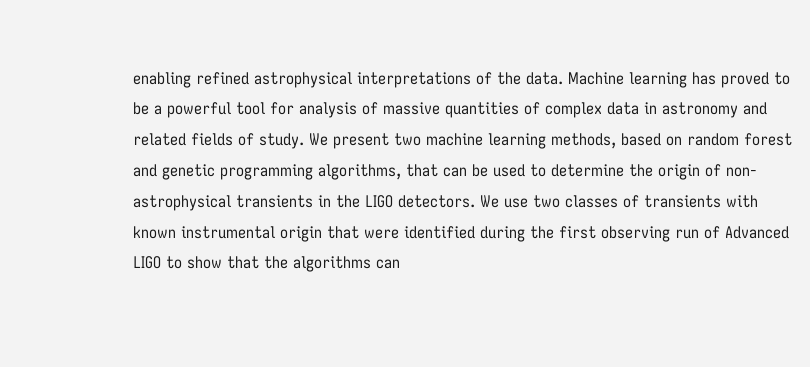enabling refined astrophysical interpretations of the data. Machine learning has proved to be a powerful tool for analysis of massive quantities of complex data in astronomy and related fields of study. We present two machine learning methods, based on random forest and genetic programming algorithms, that can be used to determine the origin of non-astrophysical transients in the LIGO detectors. We use two classes of transients with known instrumental origin that were identified during the first observing run of Advanced LIGO to show that the algorithms can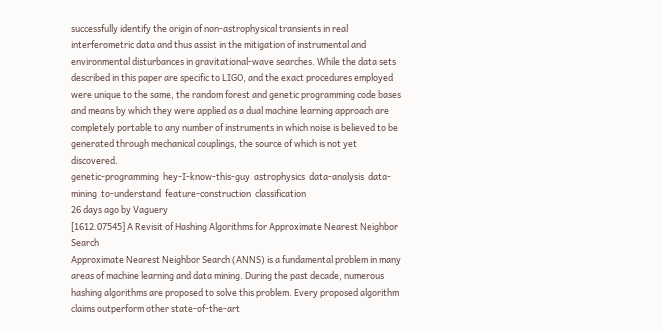successfully identify the origin of non-astrophysical transients in real interferometric data and thus assist in the mitigation of instrumental and environmental disturbances in gravitational-wave searches. While the data sets described in this paper are specific to LIGO, and the exact procedures employed were unique to the same, the random forest and genetic programming code bases and means by which they were applied as a dual machine learning approach are completely portable to any number of instruments in which noise is believed to be generated through mechanical couplings, the source of which is not yet discovered.
genetic-programming  hey-I-know-this-guy  astrophysics  data-analysis  data-mining  to-understand  feature-construction  classification
26 days ago by Vaguery
[1612.07545] A Revisit of Hashing Algorithms for Approximate Nearest Neighbor Search
Approximate Nearest Neighbor Search (ANNS) is a fundamental problem in many areas of machine learning and data mining. During the past decade, numerous hashing algorithms are proposed to solve this problem. Every proposed algorithm claims outperform other state-of-the-art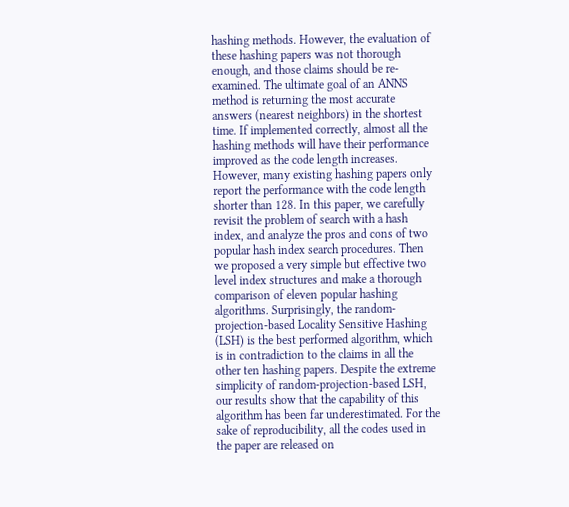hashing methods. However, the evaluation of these hashing papers was not thorough enough, and those claims should be re-examined. The ultimate goal of an ANNS method is returning the most accurate answers (nearest neighbors) in the shortest time. If implemented correctly, almost all the hashing methods will have their performance improved as the code length increases. However, many existing hashing papers only report the performance with the code length shorter than 128. In this paper, we carefully revisit the problem of search with a hash index, and analyze the pros and cons of two popular hash index search procedures. Then we proposed a very simple but effective two level index structures and make a thorough comparison of eleven popular hashing algorithms. Surprisingly, the random-projection-based Locality Sensitive Hashing (LSH) is the best performed algorithm, which is in contradiction to the claims in all the other ten hashing papers. Despite the extreme simplicity of random-projection-based LSH, our results show that the capability of this algorithm has been far underestimated. For the sake of reproducibility, all the codes used in the paper are released on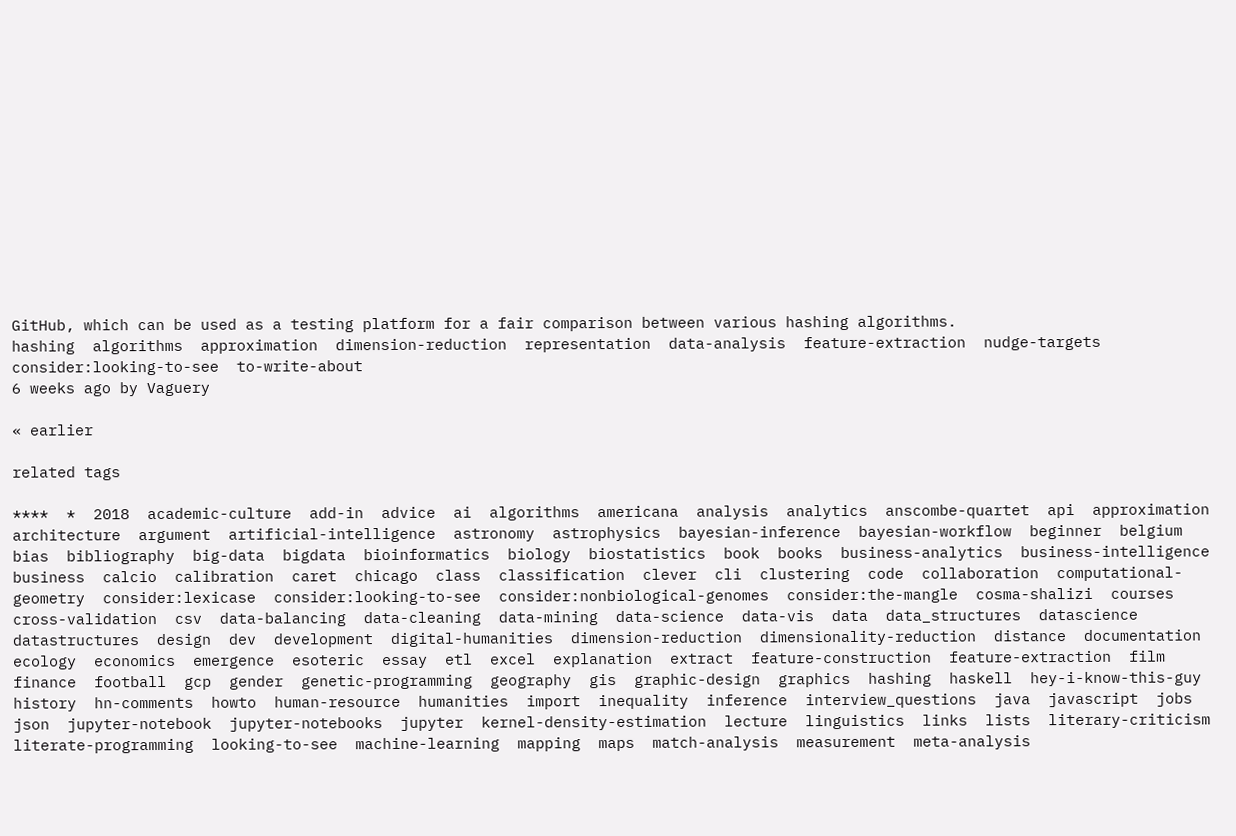GitHub, which can be used as a testing platform for a fair comparison between various hashing algorithms.
hashing  algorithms  approximation  dimension-reduction  representation  data-analysis  feature-extraction  nudge-targets  consider:looking-to-see  to-write-about
6 weeks ago by Vaguery

« earlier

related tags

****  *  2018  academic-culture  add-in  advice  ai  algorithms  americana  analysis  analytics  anscombe-quartet  api  approximation  architecture  argument  artificial-intelligence  astronomy  astrophysics  bayesian-inference  bayesian-workflow  beginner  belgium  bias  bibliography  big-data  bigdata  bioinformatics  biology  biostatistics  book  books  business-analytics  business-intelligence  business  calcio  calibration  caret  chicago  class  classification  clever  cli  clustering  code  collaboration  computational-geometry  consider:lexicase  consider:looking-to-see  consider:nonbiological-genomes  consider:the-mangle  cosma-shalizi  courses  cross-validation  csv  data-balancing  data-cleaning  data-mining  data-science  data-vis  data  data_structures  datascience  datastructures  design  dev  development  digital-humanities  dimension-reduction  dimensionality-reduction  distance  documentation  ecology  economics  emergence  esoteric  essay  etl  excel  explanation  extract  feature-construction  feature-extraction  film  finance  football  gcp  gender  genetic-programming  geography  gis  graphic-design  graphics  hashing  haskell  hey-i-know-this-guy  history  hn-comments  howto  human-resource  humanities  import  inequality  inference  interview_questions  java  javascript  jobs  json  jupyter-notebook  jupyter-notebooks  jupyter  kernel-density-estimation  lecture  linguistics  links  lists  literary-criticism  literate-programming  looking-to-see  machine-learning  mapping  maps  match-analysis  measurement  meta-analysis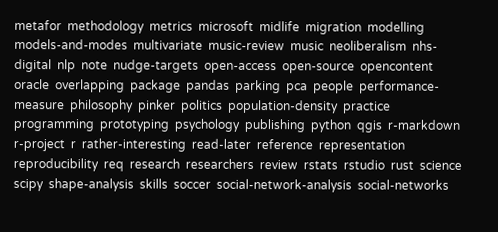metafor  methodology  metrics  microsoft  midlife  migration  modelling  models-and-modes  multivariate  music-review  music  neoliberalism  nhs-digital  nlp  note  nudge-targets  open-access  open-source  opencontent  oracle  overlapping  package  pandas  parking  pca  people  performance-measure  philosophy  pinker  politics  population-density  practice  programming  prototyping  psychology  publishing  python  qgis  r-markdown  r-project  r  rather-interesting  read-later  reference  representation  reproducibility  req  research  researchers  review  rstats  rstudio  rust  science  scipy  shape-analysis  skills  soccer  social-network-analysis  social-networks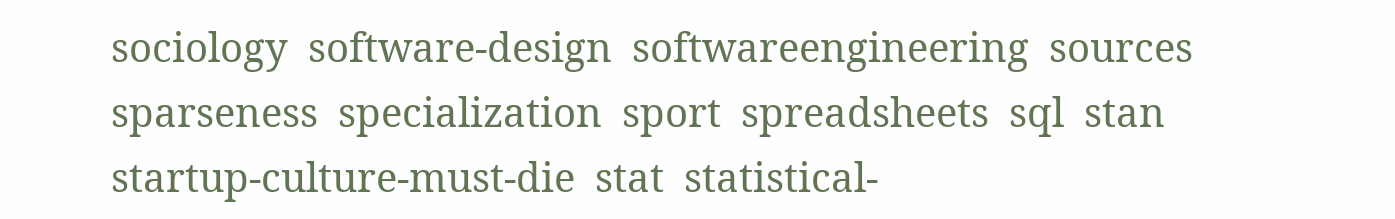sociology  software-design  softwareengineering  sources  sparseness  specialization  sport  spreadsheets  sql  stan  startup-culture-must-die  stat  statistical-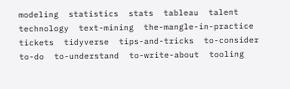modeling  statistics  stats  tableau  talent  technology  text-mining  the-mangle-in-practice  tickets  tidyverse  tips-and-tricks  to-consider  to-do  to-understand  to-write-about  tooling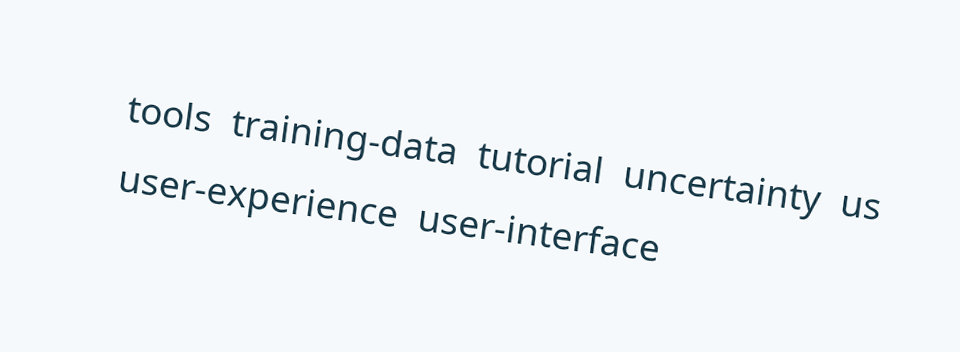tools  training-data  tutorial  uncertainty  us  user-experience  user-interface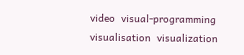video  visual-programming  visualisation  visualization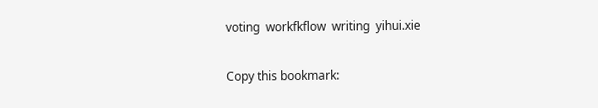voting  workfkflow  writing  yihui.xie

Copy this bookmark: